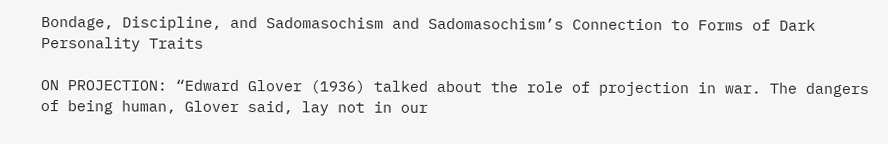Bondage, Discipline, and Sadomasochism and Sadomasochism’s Connection to Forms of Dark Personality Traits

ON PROJECTION: “Edward Glover (1936) talked about the role of projection in war. The dangers of being human, Glover said, lay not in our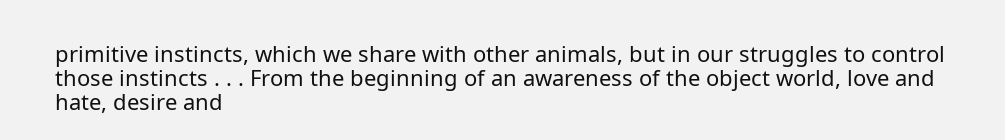primitive instincts, which we share with other animals, but in our struggles to control those instincts . . . From the beginning of an awareness of the object world, love and hate, desire and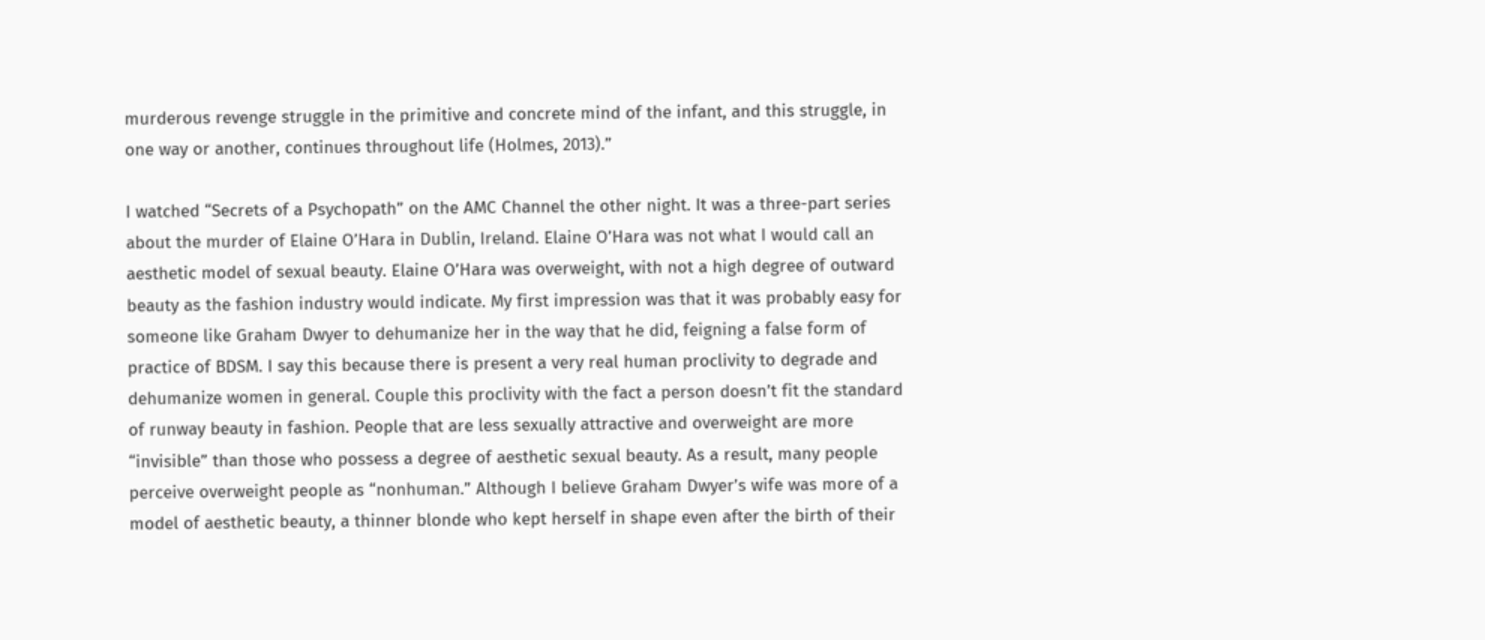murderous revenge struggle in the primitive and concrete mind of the infant, and this struggle, in one way or another, continues throughout life (Holmes, 2013).”

I watched “Secrets of a Psychopath” on the AMC Channel the other night. It was a three-part series about the murder of Elaine O’Hara in Dublin, Ireland. Elaine O’Hara was not what I would call an aesthetic model of sexual beauty. Elaine O’Hara was overweight, with not a high degree of outward beauty as the fashion industry would indicate. My first impression was that it was probably easy for someone like Graham Dwyer to dehumanize her in the way that he did, feigning a false form of practice of BDSM. I say this because there is present a very real human proclivity to degrade and dehumanize women in general. Couple this proclivity with the fact a person doesn’t fit the standard of runway beauty in fashion. People that are less sexually attractive and overweight are more “invisible” than those who possess a degree of aesthetic sexual beauty. As a result, many people perceive overweight people as “nonhuman.” Although I believe Graham Dwyer’s wife was more of a model of aesthetic beauty, a thinner blonde who kept herself in shape even after the birth of their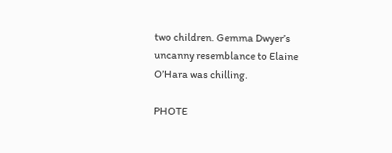two children. Gemma Dwyer’s uncanny resemblance to Elaine O’Hara was chilling.

PHOTE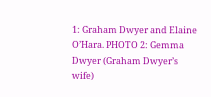1: Graham Dwyer and Elaine O’Hara. PHOTO 2: Gemma Dwyer (Graham Dwyer’s wife)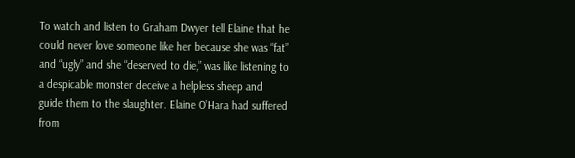To watch and listen to Graham Dwyer tell Elaine that he could never love someone like her because she was “fat” and “ugly” and she “deserved to die,” was like listening to a despicable monster deceive a helpless sheep and guide them to the slaughter. Elaine O’Hara had suffered from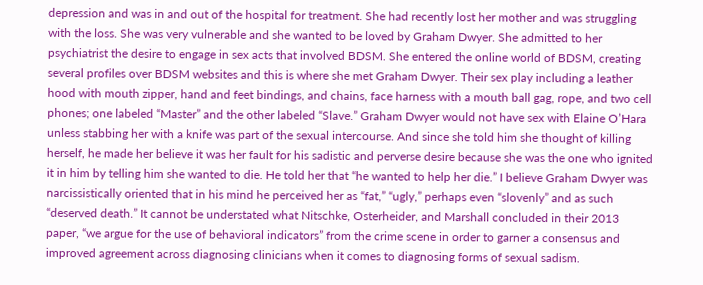depression and was in and out of the hospital for treatment. She had recently lost her mother and was struggling with the loss. She was very vulnerable and she wanted to be loved by Graham Dwyer. She admitted to her psychiatrist the desire to engage in sex acts that involved BDSM. She entered the online world of BDSM, creating several profiles over BDSM websites and this is where she met Graham Dwyer. Their sex play including a leather hood with mouth zipper, hand and feet bindings, and chains, face harness with a mouth ball gag, rope, and two cell phones; one labeled “Master” and the other labeled “Slave.” Graham Dwyer would not have sex with Elaine O’Hara unless stabbing her with a knife was part of the sexual intercourse. And since she told him she thought of killing herself, he made her believe it was her fault for his sadistic and perverse desire because she was the one who ignited it in him by telling him she wanted to die. He told her that “he wanted to help her die.” I believe Graham Dwyer was narcissistically oriented that in his mind he perceived her as “fat,” “ugly,” perhaps even “slovenly” and as such “deserved death.” It cannot be understated what Nitschke, Osterheider, and Marshall concluded in their 2013 paper, “we argue for the use of behavioral indicators” from the crime scene in order to garner a consensus and improved agreement across diagnosing clinicians when it comes to diagnosing forms of sexual sadism.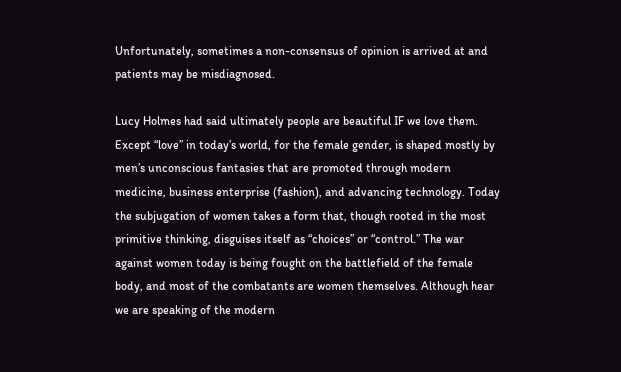Unfortunately, sometimes a non-consensus of opinion is arrived at and patients may be misdiagnosed.

Lucy Holmes had said ultimately people are beautiful IF we love them. Except “love” in today’s world, for the female gender, is shaped mostly by men’s unconscious fantasies that are promoted through modern medicine, business enterprise (fashion), and advancing technology. Today the subjugation of women takes a form that, though rooted in the most primitive thinking, disguises itself as “choices” or “control.” The war against women today is being fought on the battlefield of the female body, and most of the combatants are women themselves. Although hear we are speaking of the modern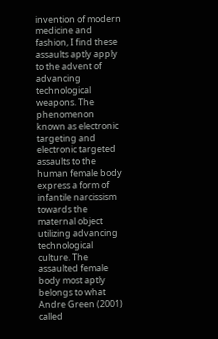invention of modern medicine and fashion, I find these assaults aptly apply to the advent of advancing technological weapons. The phenomenon known as electronic targeting and electronic targeted assaults to the human female body express a form of infantile narcissism towards the maternal object utilizing advancing technological culture. The assaulted female body most aptly belongs to what Andre Green (2001) called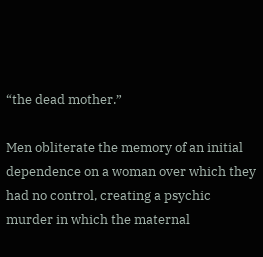“the dead mother.”

Men obliterate the memory of an initial dependence on a woman over which they had no control, creating a psychic murder in which the maternal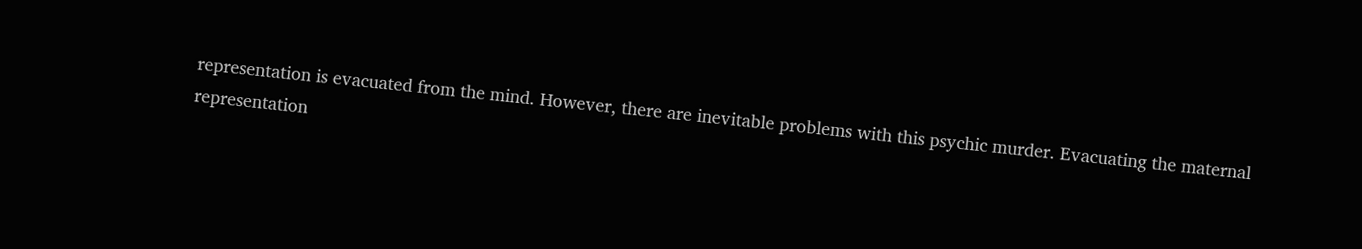representation is evacuated from the mind. However, there are inevitable problems with this psychic murder. Evacuating the maternal representation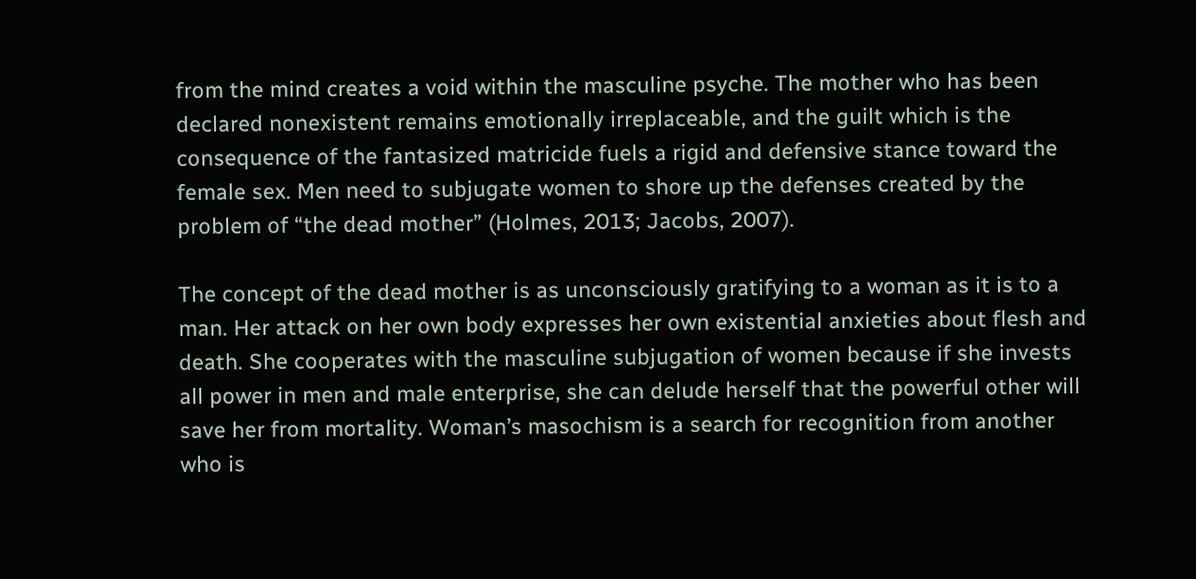from the mind creates a void within the masculine psyche. The mother who has been declared nonexistent remains emotionally irreplaceable, and the guilt which is the consequence of the fantasized matricide fuels a rigid and defensive stance toward the female sex. Men need to subjugate women to shore up the defenses created by the problem of “the dead mother” (Holmes, 2013; Jacobs, 2007).

The concept of the dead mother is as unconsciously gratifying to a woman as it is to a man. Her attack on her own body expresses her own existential anxieties about flesh and death. She cooperates with the masculine subjugation of women because if she invests all power in men and male enterprise, she can delude herself that the powerful other will save her from mortality. Woman’s masochism is a search for recognition from another who is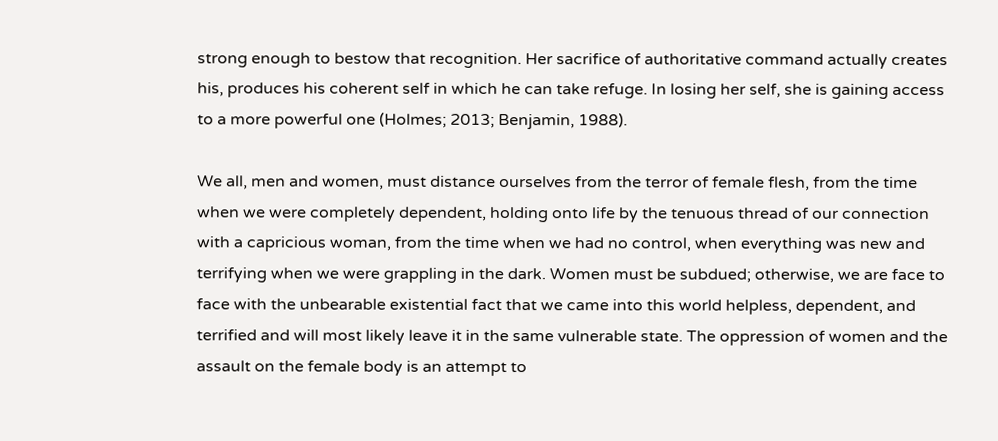strong enough to bestow that recognition. Her sacrifice of authoritative command actually creates his, produces his coherent self in which he can take refuge. In losing her self, she is gaining access to a more powerful one (Holmes; 2013; Benjamin, 1988).

We all, men and women, must distance ourselves from the terror of female flesh, from the time when we were completely dependent, holding onto life by the tenuous thread of our connection with a capricious woman, from the time when we had no control, when everything was new and terrifying when we were grappling in the dark. Women must be subdued; otherwise, we are face to face with the unbearable existential fact that we came into this world helpless, dependent, and terrified and will most likely leave it in the same vulnerable state. The oppression of women and the assault on the female body is an attempt to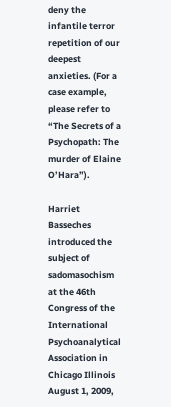deny the infantile terror repetition of our deepest anxieties. (For a case example, please refer to “The Secrets of a Psychopath: The murder of Elaine O’Hara”).

Harriet Basseches introduced the subject of sadomasochism at the 46th Congress of the International Psychoanalytical Association in Chicago Illinois August 1, 2009,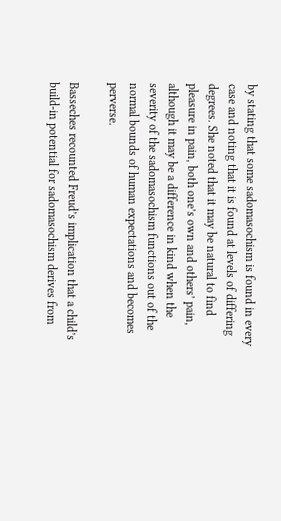by stating that some sadomasochism is found in every case and noting that it is found at levels of differing degrees. She noted that it may be natural to find pleasure in pain, both one’s own and others’ pain, although it may be a difference in kind when the severity of the sadomasochism functions out of the normal bounds of human expectations and becomes perverse.

Basseches recounted Freud’s implication that a child’s build-in potential for sadomasochism derives from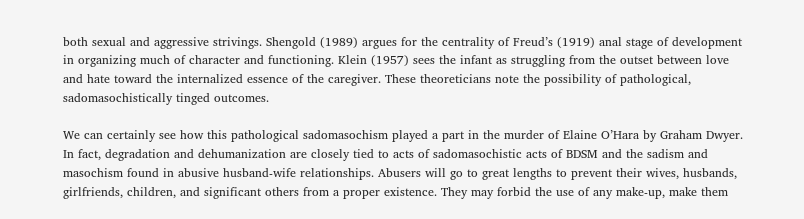both sexual and aggressive strivings. Shengold (1989) argues for the centrality of Freud’s (1919) anal stage of development in organizing much of character and functioning. Klein (1957) sees the infant as struggling from the outset between love and hate toward the internalized essence of the caregiver. These theoreticians note the possibility of pathological, sadomasochistically tinged outcomes.

We can certainly see how this pathological sadomasochism played a part in the murder of Elaine O’Hara by Graham Dwyer. In fact, degradation and dehumanization are closely tied to acts of sadomasochistic acts of BDSM and the sadism and masochism found in abusive husband-wife relationships. Abusers will go to great lengths to prevent their wives, husbands, girlfriends, children, and significant others from a proper existence. They may forbid the use of any make-up, make them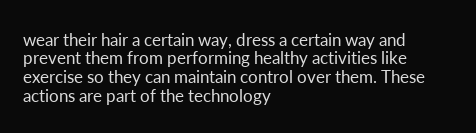wear their hair a certain way, dress a certain way and prevent them from performing healthy activities like exercise so they can maintain control over them. These actions are part of the technology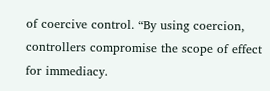of coercive control. “By using coercion, controllers compromise the scope of effect for immediacy.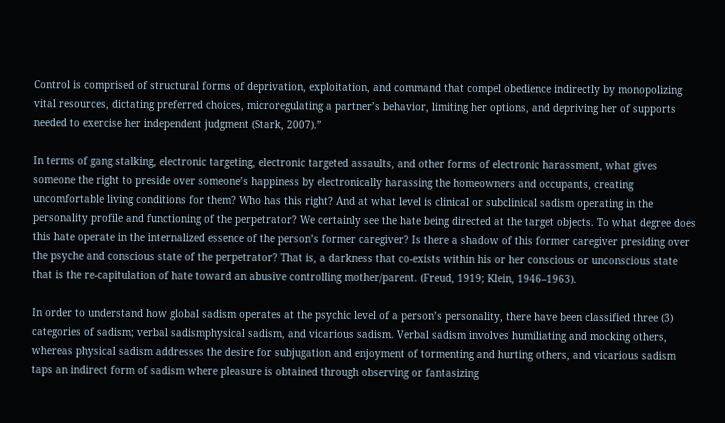Control is comprised of structural forms of deprivation, exploitation, and command that compel obedience indirectly by monopolizing vital resources, dictating preferred choices, microregulating a partner’s behavior, limiting her options, and depriving her of supports needed to exercise her independent judgment (Stark, 2007).”

In terms of gang stalking, electronic targeting, electronic targeted assaults, and other forms of electronic harassment, what gives someone the right to preside over someone’s happiness by electronically harassing the homeowners and occupants, creating uncomfortable living conditions for them? Who has this right? And at what level is clinical or subclinical sadism operating in the personality profile and functioning of the perpetrator? We certainly see the hate being directed at the target objects. To what degree does this hate operate in the internalized essence of the person’s former caregiver? Is there a shadow of this former caregiver presiding over the psyche and conscious state of the perpetrator? That is, a darkness that co-exists within his or her conscious or unconscious state that is the re-capitulation of hate toward an abusive controlling mother/parent. (Freud, 1919; Klein, 1946–1963).

In order to understand how global sadism operates at the psychic level of a person’s personality, there have been classified three (3) categories of sadism; verbal sadismphysical sadism, and vicarious sadism. Verbal sadism involves humiliating and mocking others, whereas physical sadism addresses the desire for subjugation and enjoyment of tormenting and hurting others, and vicarious sadism taps an indirect form of sadism where pleasure is obtained through observing or fantasizing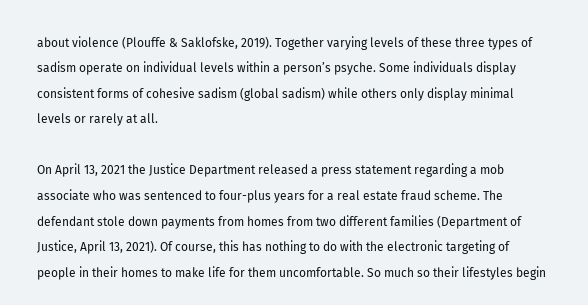about violence (Plouffe & Saklofske, 2019). Together varying levels of these three types of sadism operate on individual levels within a person’s psyche. Some individuals display consistent forms of cohesive sadism (global sadism) while others only display minimal levels or rarely at all.

On April 13, 2021 the Justice Department released a press statement regarding a mob associate who was sentenced to four-plus years for a real estate fraud scheme. The defendant stole down payments from homes from two different families (Department of Justice, April 13, 2021). Of course, this has nothing to do with the electronic targeting of people in their homes to make life for them uncomfortable. So much so their lifestyles begin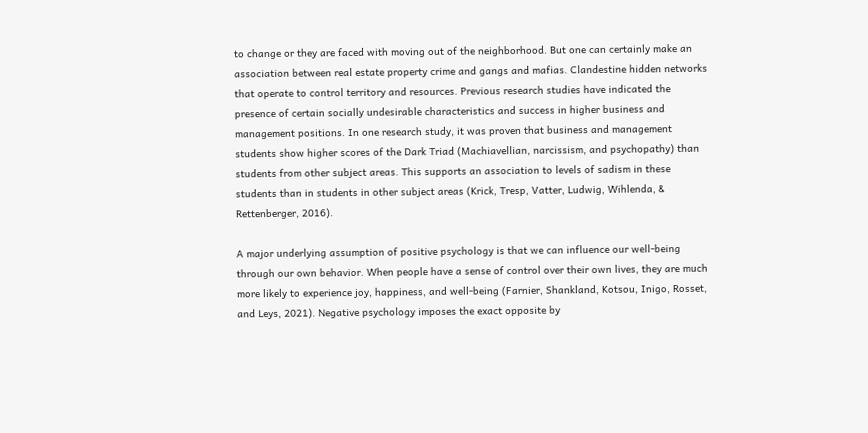to change or they are faced with moving out of the neighborhood. But one can certainly make an association between real estate property crime and gangs and mafias. Clandestine hidden networks that operate to control territory and resources. Previous research studies have indicated the presence of certain socially undesirable characteristics and success in higher business and management positions. In one research study, it was proven that business and management students show higher scores of the Dark Triad (Machiavellian, narcissism, and psychopathy) than students from other subject areas. This supports an association to levels of sadism in these students than in students in other subject areas (Krick, Tresp, Vatter, Ludwig, Wihlenda, & Rettenberger, 2016).

A major underlying assumption of positive psychology is that we can influence our well-being through our own behavior. When people have a sense of control over their own lives, they are much more likely to experience joy, happiness, and well-being (Farnier, Shankland, Kotsou, Inigo, Rosset, and Leys, 2021). Negative psychology imposes the exact opposite by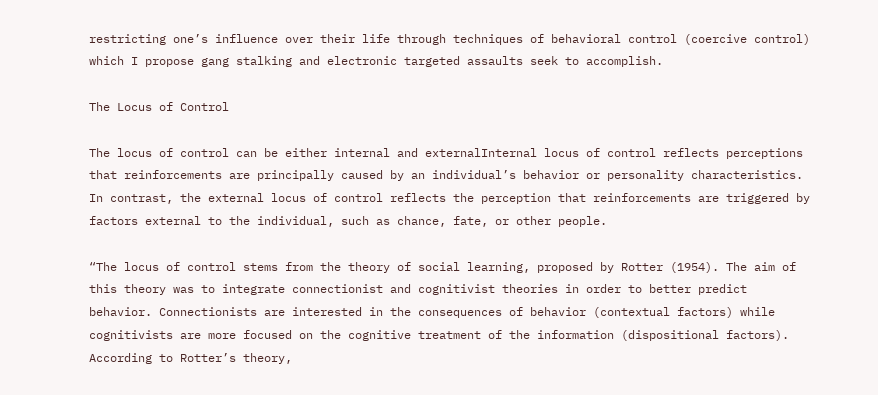restricting one’s influence over their life through techniques of behavioral control (coercive control) which I propose gang stalking and electronic targeted assaults seek to accomplish.

The Locus of Control

The locus of control can be either internal and externalInternal locus of control reflects perceptions that reinforcements are principally caused by an individual’s behavior or personality characteristics. In contrast, the external locus of control reflects the perception that reinforcements are triggered by factors external to the individual, such as chance, fate, or other people.

“The locus of control stems from the theory of social learning, proposed by Rotter (1954). The aim of this theory was to integrate connectionist and cognitivist theories in order to better predict behavior. Connectionists are interested in the consequences of behavior (contextual factors) while cognitivists are more focused on the cognitive treatment of the information (dispositional factors). According to Rotter’s theory,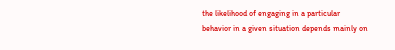the likelihood of engaging in a particular behavior in a given situation depends mainly on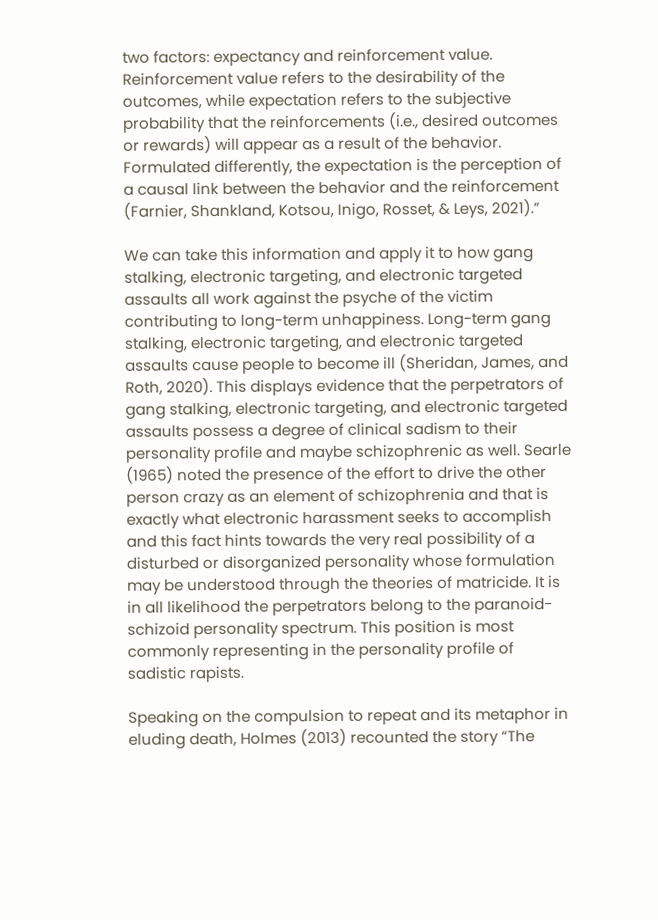two factors: expectancy and reinforcement value. Reinforcement value refers to the desirability of the outcomes, while expectation refers to the subjective probability that the reinforcements (i.e., desired outcomes or rewards) will appear as a result of the behavior. Formulated differently, the expectation is the perception of a causal link between the behavior and the reinforcement (Farnier, Shankland, Kotsou, Inigo, Rosset, & Leys, 2021).”

We can take this information and apply it to how gang stalking, electronic targeting, and electronic targeted assaults all work against the psyche of the victim contributing to long-term unhappiness. Long-term gang stalking, electronic targeting, and electronic targeted assaults cause people to become ill (Sheridan, James, and Roth, 2020). This displays evidence that the perpetrators of gang stalking, electronic targeting, and electronic targeted assaults possess a degree of clinical sadism to their personality profile and maybe schizophrenic as well. Searle (1965) noted the presence of the effort to drive the other person crazy as an element of schizophrenia and that is exactly what electronic harassment seeks to accomplish and this fact hints towards the very real possibility of a disturbed or disorganized personality whose formulation may be understood through the theories of matricide. It is in all likelihood the perpetrators belong to the paranoid-schizoid personality spectrum. This position is most commonly representing in the personality profile of sadistic rapists.

Speaking on the compulsion to repeat and its metaphor in eluding death, Holmes (2013) recounted the story “The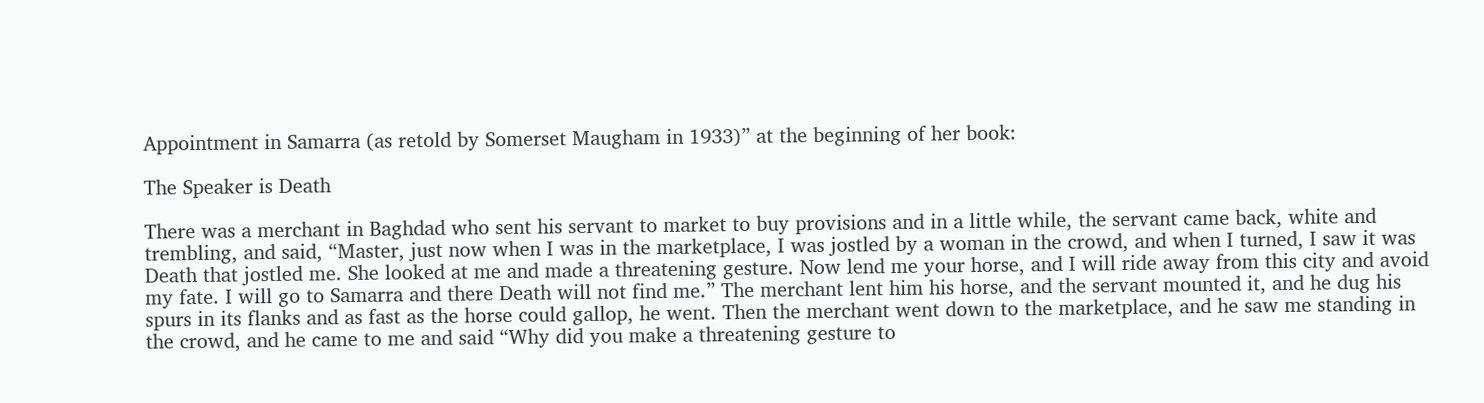Appointment in Samarra (as retold by Somerset Maugham in 1933)” at the beginning of her book:

The Speaker is Death

There was a merchant in Baghdad who sent his servant to market to buy provisions and in a little while, the servant came back, white and trembling, and said, “Master, just now when I was in the marketplace, I was jostled by a woman in the crowd, and when I turned, I saw it was Death that jostled me. She looked at me and made a threatening gesture. Now lend me your horse, and I will ride away from this city and avoid my fate. I will go to Samarra and there Death will not find me.” The merchant lent him his horse, and the servant mounted it, and he dug his spurs in its flanks and as fast as the horse could gallop, he went. Then the merchant went down to the marketplace, and he saw me standing in the crowd, and he came to me and said “Why did you make a threatening gesture to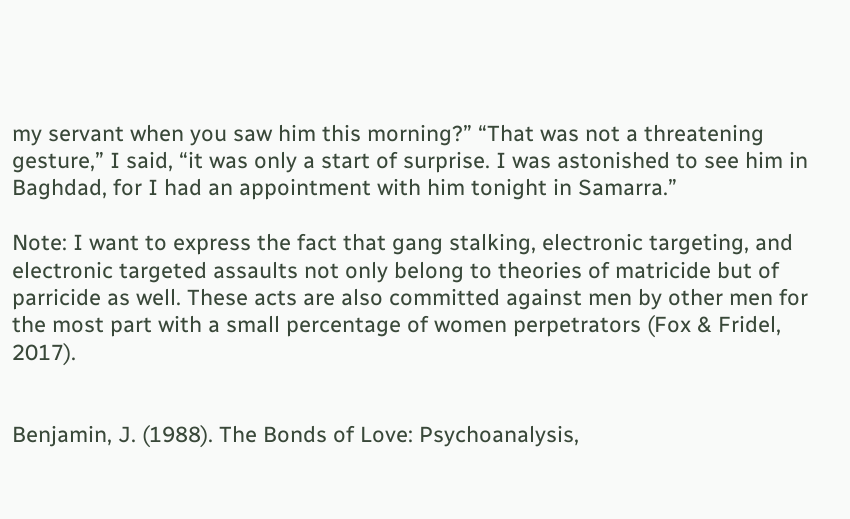my servant when you saw him this morning?” “That was not a threatening gesture,” I said, “it was only a start of surprise. I was astonished to see him in Baghdad, for I had an appointment with him tonight in Samarra.”

Note: I want to express the fact that gang stalking, electronic targeting, and electronic targeted assaults not only belong to theories of matricide but of parricide as well. These acts are also committed against men by other men for the most part with a small percentage of women perpetrators (Fox & Fridel, 2017).


Benjamin, J. (1988). The Bonds of Love: Psychoanalysis,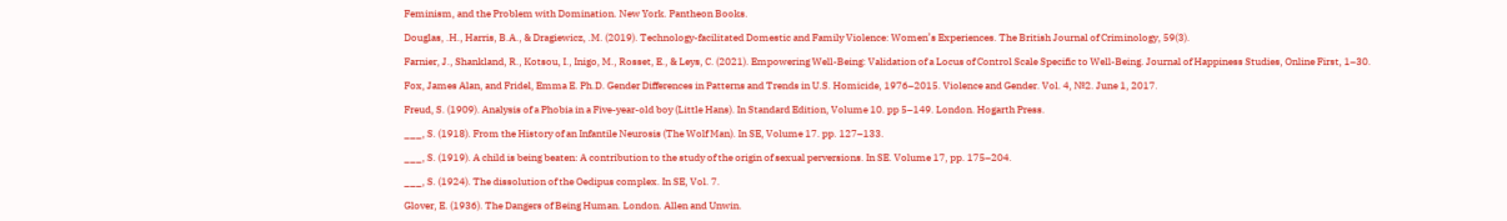Feminism, and the Problem with Domination. New York. Pantheon Books.

Douglas, .H., Harris, B.A., & Dragiewicz, .M. (2019). Technology-facilitated Domestic and Family Violence: Women’s Experiences. The British Journal of Criminology, 59(3).

Farnier, J., Shankland, R., Kotsou, I., Inigo, M., Rosset, E., & Leys, C. (2021). Empowering Well-Being: Validation of a Locus of Control Scale Specific to Well-Being. Journal of Happiness Studies, Online First, 1–30.

Fox, James Alan, and Fridel, Emma E. Ph.D. Gender Differences in Patterns and Trends in U.S. Homicide, 1976–2015. Violence and Gender. Vol. 4, №2. June 1, 2017.

Freud, S. (1909). Analysis of a Phobia in a Five-year-old boy (Little Hans). In Standard Edition, Volume 10. pp 5–149. London. Hogarth Press.

___, S. (1918). From the History of an Infantile Neurosis (The Wolf Man). In SE, Volume 17. pp. 127–133.

___, S. (1919). A child is being beaten: A contribution to the study of the origin of sexual perversions. In SE. Volume 17, pp. 175–204.

___, S. (1924). The dissolution of the Oedipus complex. In SE, Vol. 7.

Glover, E. (1936). The Dangers of Being Human. London. Allen and Unwin.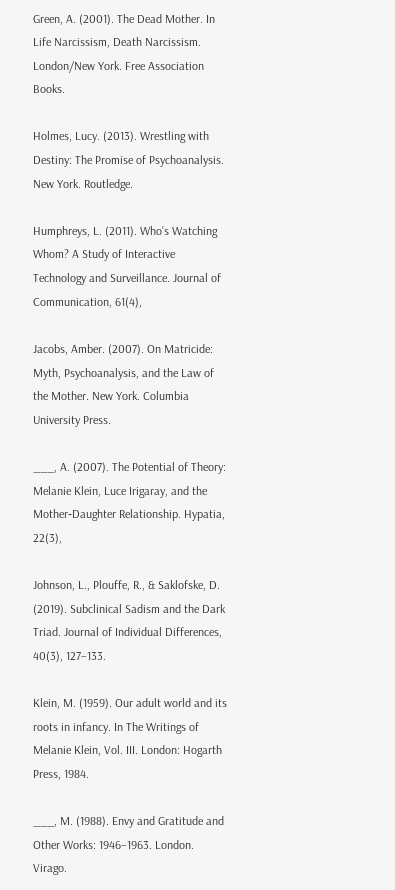Green, A. (2001). The Dead Mother. In Life Narcissism, Death Narcissism. London/New York. Free Association Books.

Holmes, Lucy. (2013). Wrestling with Destiny: The Promise of Psychoanalysis. New York. Routledge.

Humphreys, L. (2011). Who’s Watching Whom? A Study of Interactive Technology and Surveillance. Journal of Communication, 61(4),

Jacobs, Amber. (2007). On Matricide: Myth, Psychoanalysis, and the Law of the Mother. New York. Columbia University Press.

___, A. (2007). The Potential of Theory: Melanie Klein, Luce Irigaray, and the Mother‐Daughter Relationship. Hypatia, 22(3),

Johnson, L., Plouffe, R., & Saklofske, D. (2019). Subclinical Sadism and the Dark Triad. Journal of Individual Differences, 40(3), 127–133.

Klein, M. (1959). Our adult world and its roots in infancy. In The Writings of Melanie Klein, Vol. III. London: Hogarth Press, 1984.

___, M. (1988). Envy and Gratitude and Other Works: 1946–1963. London. Virago.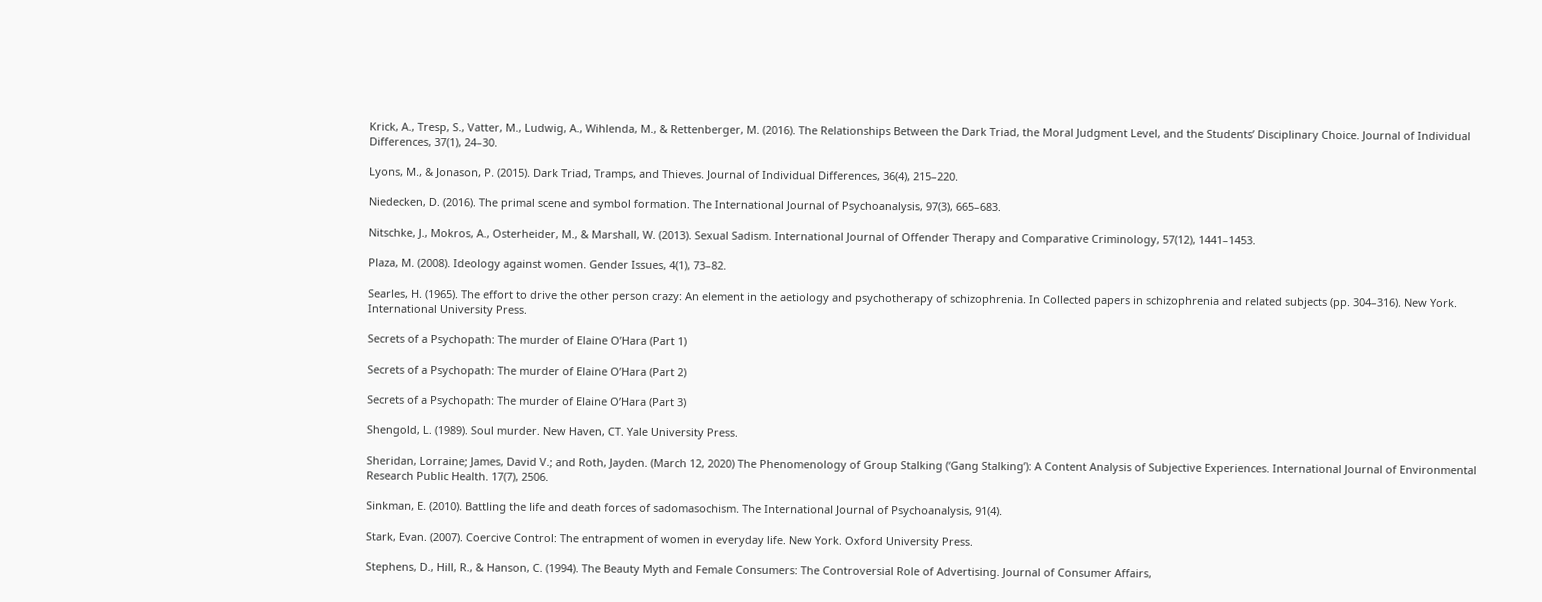Krick, A., Tresp, S., Vatter, M., Ludwig, A., Wihlenda, M., & Rettenberger, M. (2016). The Relationships Between the Dark Triad, the Moral Judgment Level, and the Students’ Disciplinary Choice. Journal of Individual Differences, 37(1), 24–30.

Lyons, M., & Jonason, P. (2015). Dark Triad, Tramps, and Thieves. Journal of Individual Differences, 36(4), 215–220.

Niedecken, D. (2016). The primal scene and symbol formation. The International Journal of Psychoanalysis, 97(3), 665–683.

Nitschke, J., Mokros, A., Osterheider, M., & Marshall, W. (2013). Sexual Sadism. International Journal of Offender Therapy and Comparative Criminology, 57(12), 1441–1453.

Plaza, M. (2008). Ideology against women. Gender Issues, 4(1), 73–82.

Searles, H. (1965). The effort to drive the other person crazy: An element in the aetiology and psychotherapy of schizophrenia. In Collected papers in schizophrenia and related subjects (pp. 304–316). New York. International University Press.

Secrets of a Psychopath: The murder of Elaine O’Hara (Part 1)

Secrets of a Psychopath: The murder of Elaine O’Hara (Part 2)

Secrets of a Psychopath: The murder of Elaine O’Hara (Part 3)

Shengold, L. (1989). Soul murder. New Haven, CT. Yale University Press.

Sheridan, Lorraine; James, David V.; and Roth, Jayden. (March 12, 2020) The Phenomenology of Group Stalking (‘Gang Stalking’): A Content Analysis of Subjective Experiences. International Journal of Environmental Research Public Health. 17(7), 2506.

Sinkman, E. (2010). Battling the life and death forces of sadomasochism. The International Journal of Psychoanalysis, 91(4).

Stark, Evan. (2007). Coercive Control: The entrapment of women in everyday life. New York. Oxford University Press.

Stephens, D., Hill, R., & Hanson, C. (1994). The Beauty Myth and Female Consumers: The Controversial Role of Advertising. Journal of Consumer Affairs,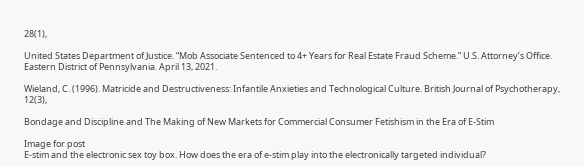28(1),

United States Department of Justice. “Mob Associate Sentenced to 4+ Years for Real Estate Fraud Scheme.” U.S. Attorney’s Office. Eastern District of Pennsylvania. April 13, 2021.

Wieland, C. (1996). Matricide and Destructiveness: Infantile Anxieties and Technological Culture. British Journal of Psychotherapy, 12(3),

Bondage and Discipline and The Making of New Markets for Commercial Consumer Fetishism in the Era of E-Stim

Image for post
E-stim and the electronic sex toy box. How does the era of e-stim play into the electronically targeted individual?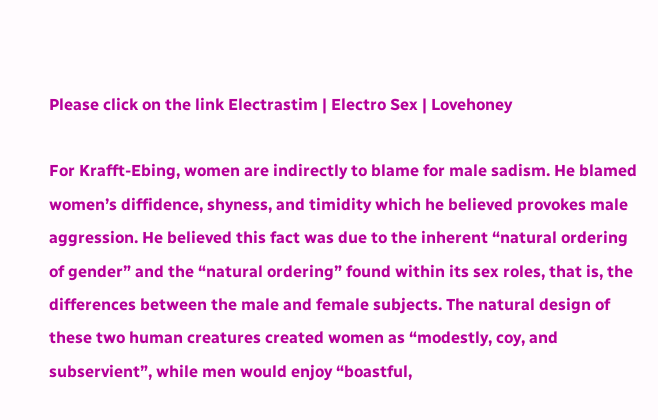Please click on the link Electrastim | Electro Sex | Lovehoney

For Krafft-Ebing, women are indirectly to blame for male sadism. He blamed women’s diffidence, shyness, and timidity which he believed provokes male aggression. He believed this fact was due to the inherent “natural ordering of gender” and the “natural ordering” found within its sex roles, that is, the differences between the male and female subjects. The natural design of these two human creatures created women as “modestly, coy, and subservient”, while men would enjoy “boastful,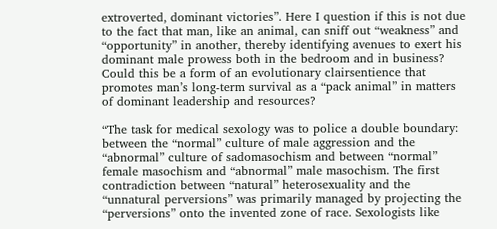extroverted, dominant victories”. Here I question if this is not due to the fact that man, like an animal, can sniff out “weakness” and “opportunity” in another, thereby identifying avenues to exert his dominant male prowess both in the bedroom and in business? Could this be a form of an evolutionary clairsentience that promotes man’s long-term survival as a “pack animal” in matters of dominant leadership and resources?

“The task for medical sexology was to police a double boundary: between the “normal” culture of male aggression and the “abnormal” culture of sadomasochism and between “normal” female masochism and “abnormal” male masochism. The first contradiction between “natural” heterosexuality and the “unnatural perversions” was primarily managed by projecting the “perversions” onto the invented zone of race. Sexologists like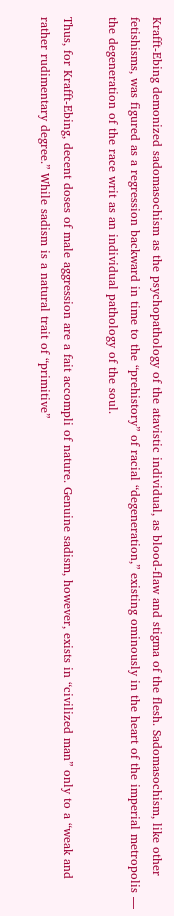Krafft-Ebing demonized sadomasochism as the psychopathology of the atavistic individual, as blood-flaw and stigma of the flesh. Sadomasochism, like other fetishisms, was figured as a regression backward in time to the “prehistory” of racial “degeneration,” existing ominously in the heart of the imperial metropolis — the degeneration of the race writ as an individual pathology of the soul.

Thus, for Krafft-Ebing, decent doses of male aggression are a fait accompli of nature. Genuine sadism, however, exists in “civilized man” only to a “weak and rather rudimentary degree.” While sadism is a natural trait of “primitive”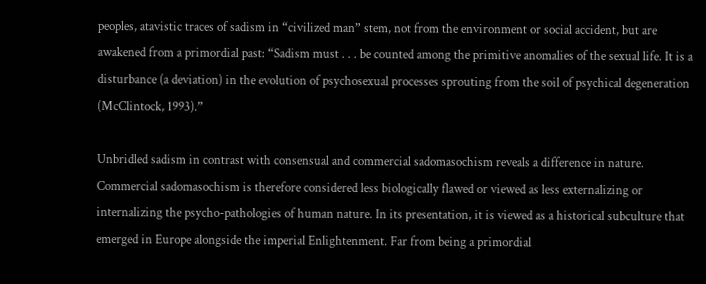peoples, atavistic traces of sadism in “civilized man” stem, not from the environment or social accident, but are awakened from a primordial past: “Sadism must . . . be counted among the primitive anomalies of the sexual life. It is a disturbance (a deviation) in the evolution of psychosexual processes sprouting from the soil of psychical degeneration (McClintock, 1993).”

Unbridled sadism in contrast with consensual and commercial sadomasochism reveals a difference in nature. Commercial sadomasochism is therefore considered less biologically flawed or viewed as less externalizing or internalizing the psycho-pathologies of human nature. In its presentation, it is viewed as a historical subculture that emerged in Europe alongside the imperial Enlightenment. Far from being a primordial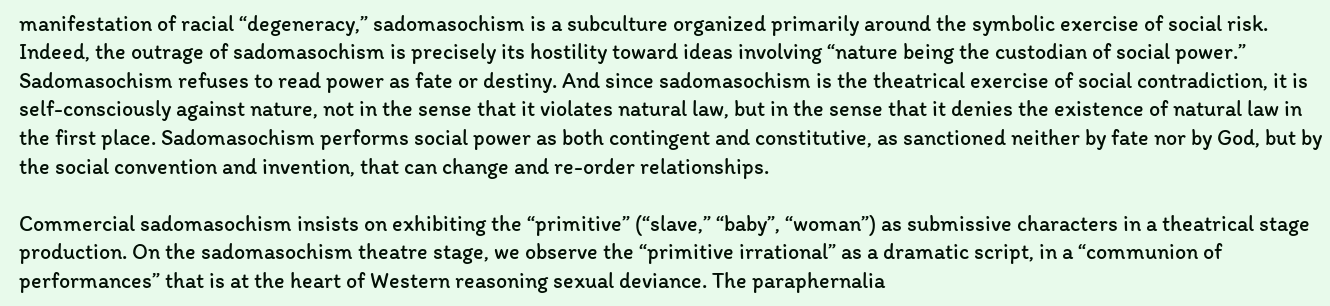manifestation of racial “degeneracy,” sadomasochism is a subculture organized primarily around the symbolic exercise of social risk. Indeed, the outrage of sadomasochism is precisely its hostility toward ideas involving “nature being the custodian of social power.” Sadomasochism refuses to read power as fate or destiny. And since sadomasochism is the theatrical exercise of social contradiction, it is self-consciously against nature, not in the sense that it violates natural law, but in the sense that it denies the existence of natural law in the first place. Sadomasochism performs social power as both contingent and constitutive, as sanctioned neither by fate nor by God, but by the social convention and invention, that can change and re-order relationships.

Commercial sadomasochism insists on exhibiting the “primitive” (“slave,” “baby”, “woman”) as submissive characters in a theatrical stage production. On the sadomasochism theatre stage, we observe the “primitive irrational” as a dramatic script, in a “communion of performances” that is at the heart of Western reasoning sexual deviance. The paraphernalia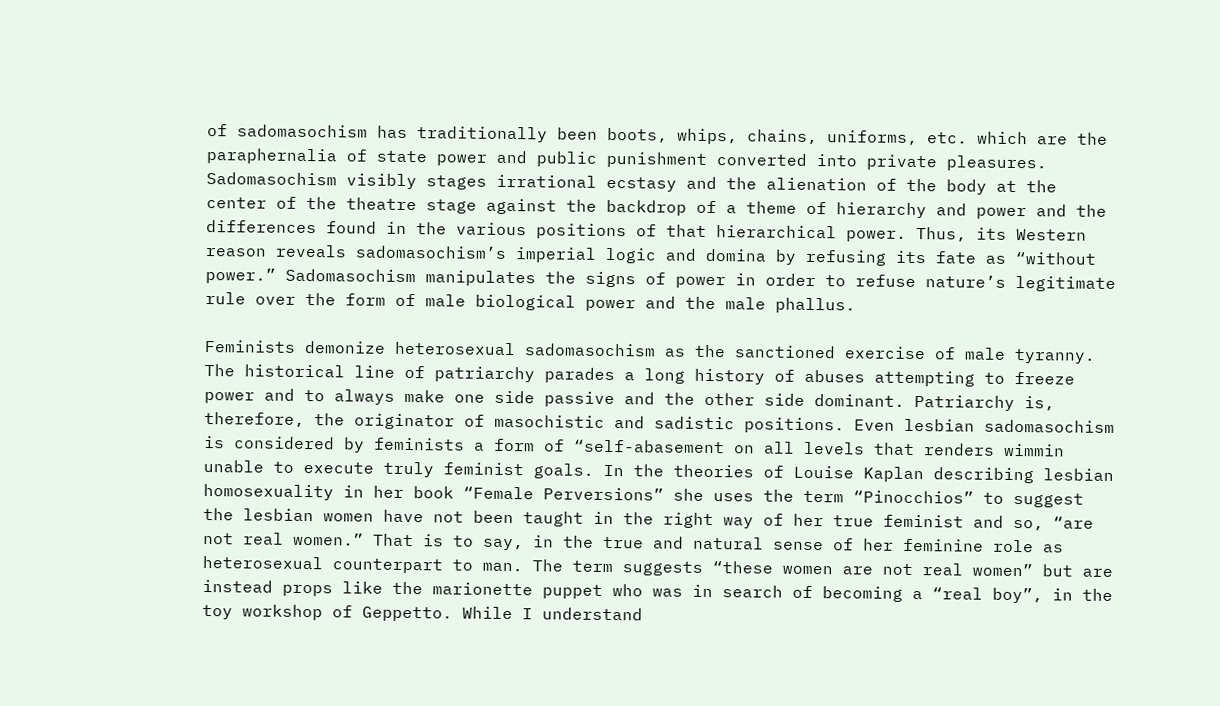of sadomasochism has traditionally been boots, whips, chains, uniforms, etc. which are the paraphernalia of state power and public punishment converted into private pleasures. Sadomasochism visibly stages irrational ecstasy and the alienation of the body at the center of the theatre stage against the backdrop of a theme of hierarchy and power and the differences found in the various positions of that hierarchical power. Thus, its Western reason reveals sadomasochism’s imperial logic and domina by refusing its fate as “without power.” Sadomasochism manipulates the signs of power in order to refuse nature’s legitimate rule over the form of male biological power and the male phallus.

Feminists demonize heterosexual sadomasochism as the sanctioned exercise of male tyranny. The historical line of patriarchy parades a long history of abuses attempting to freeze power and to always make one side passive and the other side dominant. Patriarchy is, therefore, the originator of masochistic and sadistic positions. Even lesbian sadomasochism is considered by feminists a form of “self-abasement on all levels that renders wimmin unable to execute truly feminist goals. In the theories of Louise Kaplan describing lesbian homosexuality in her book “Female Perversions” she uses the term “Pinocchios” to suggest the lesbian women have not been taught in the right way of her true feminist and so, “are not real women.” That is to say, in the true and natural sense of her feminine role as heterosexual counterpart to man. The term suggests “these women are not real women” but are instead props like the marionette puppet who was in search of becoming a “real boy”, in the toy workshop of Geppetto. While I understand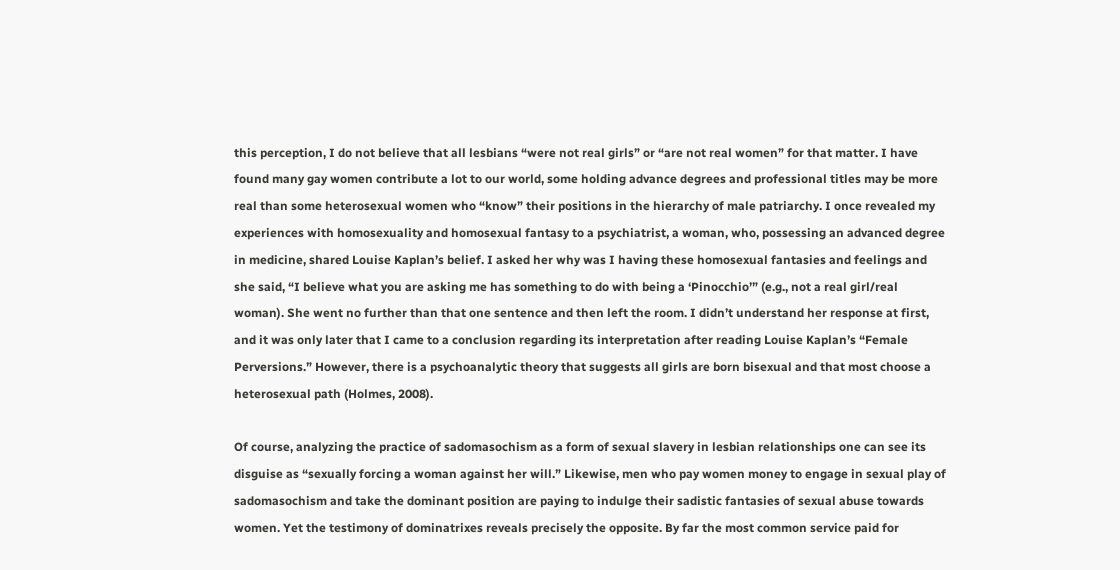this perception, I do not believe that all lesbians “were not real girls” or “are not real women” for that matter. I have found many gay women contribute a lot to our world, some holding advance degrees and professional titles may be more real than some heterosexual women who “know” their positions in the hierarchy of male patriarchy. I once revealed my experiences with homosexuality and homosexual fantasy to a psychiatrist, a woman, who, possessing an advanced degree in medicine, shared Louise Kaplan’s belief. I asked her why was I having these homosexual fantasies and feelings and she said, “I believe what you are asking me has something to do with being a ‘Pinocchio’” (e.g., not a real girl/real woman). She went no further than that one sentence and then left the room. I didn’t understand her response at first, and it was only later that I came to a conclusion regarding its interpretation after reading Louise Kaplan’s “Female Perversions.” However, there is a psychoanalytic theory that suggests all girls are born bisexual and that most choose a heterosexual path (Holmes, 2008).

Of course, analyzing the practice of sadomasochism as a form of sexual slavery in lesbian relationships one can see its disguise as “sexually forcing a woman against her will.” Likewise, men who pay women money to engage in sexual play of sadomasochism and take the dominant position are paying to indulge their sadistic fantasies of sexual abuse towards women. Yet the testimony of dominatrixes reveals precisely the opposite. By far the most common service paid for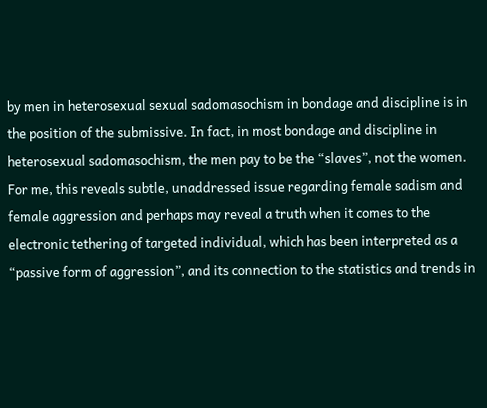by men in heterosexual sexual sadomasochism in bondage and discipline is in the position of the submissive. In fact, in most bondage and discipline in heterosexual sadomasochism, the men pay to be the “slaves”, not the women. For me, this reveals subtle, unaddressed issue regarding female sadism and female aggression and perhaps may reveal a truth when it comes to the electronic tethering of targeted individual, which has been interpreted as a “passive form of aggression”, and its connection to the statistics and trends in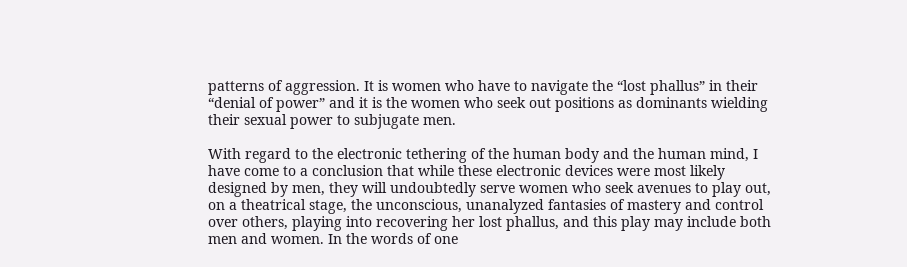patterns of aggression. It is women who have to navigate the “lost phallus” in their “denial of power” and it is the women who seek out positions as dominants wielding their sexual power to subjugate men.

With regard to the electronic tethering of the human body and the human mind, I have come to a conclusion that while these electronic devices were most likely designed by men, they will undoubtedly serve women who seek avenues to play out, on a theatrical stage, the unconscious, unanalyzed fantasies of mastery and control over others, playing into recovering her lost phallus, and this play may include both men and women. In the words of one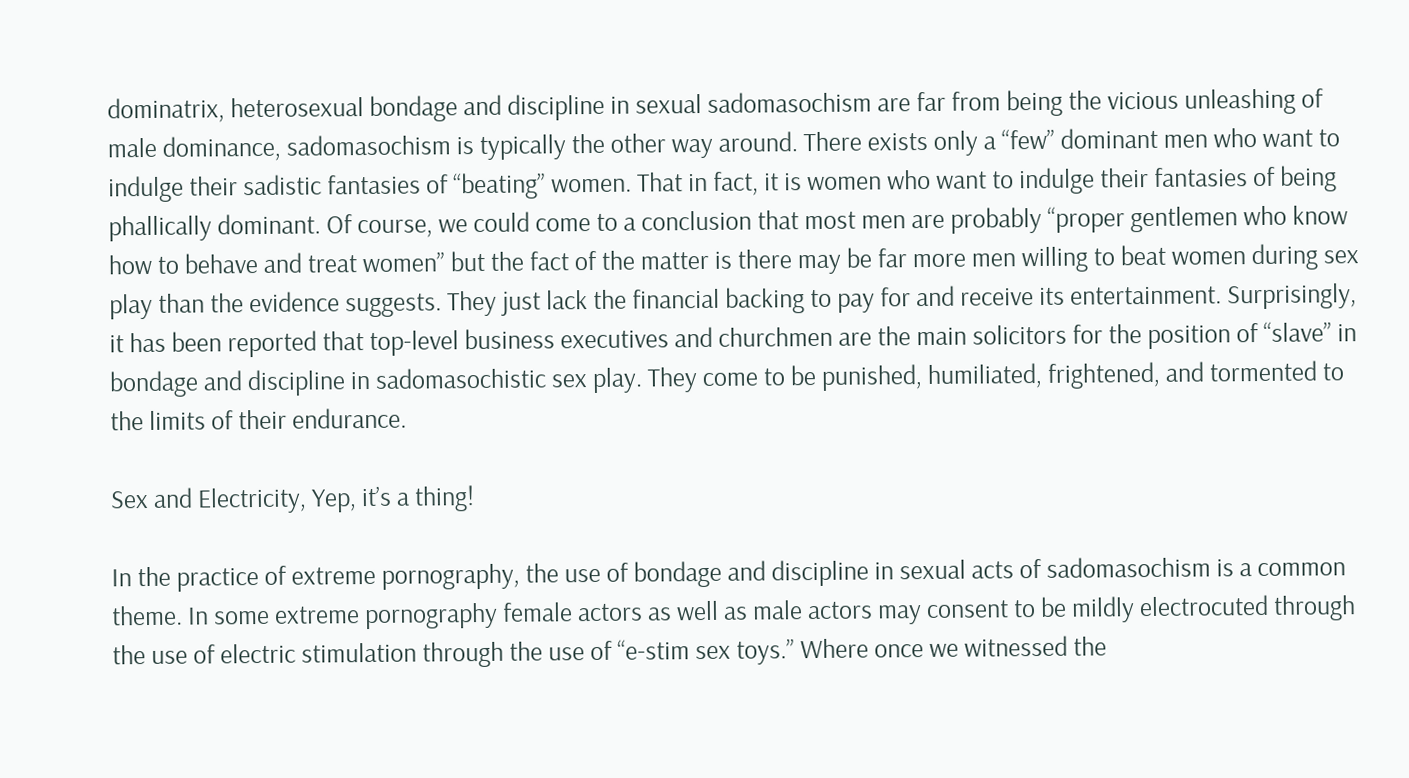dominatrix, heterosexual bondage and discipline in sexual sadomasochism are far from being the vicious unleashing of male dominance, sadomasochism is typically the other way around. There exists only a “few” dominant men who want to indulge their sadistic fantasies of “beating” women. That in fact, it is women who want to indulge their fantasies of being phallically dominant. Of course, we could come to a conclusion that most men are probably “proper gentlemen who know how to behave and treat women” but the fact of the matter is there may be far more men willing to beat women during sex play than the evidence suggests. They just lack the financial backing to pay for and receive its entertainment. Surprisingly, it has been reported that top-level business executives and churchmen are the main solicitors for the position of “slave” in bondage and discipline in sadomasochistic sex play. They come to be punished, humiliated, frightened, and tormented to the limits of their endurance.

Sex and Electricity, Yep, it’s a thing!

In the practice of extreme pornography, the use of bondage and discipline in sexual acts of sadomasochism is a common theme. In some extreme pornography female actors as well as male actors may consent to be mildly electrocuted through the use of electric stimulation through the use of “e-stim sex toys.” Where once we witnessed the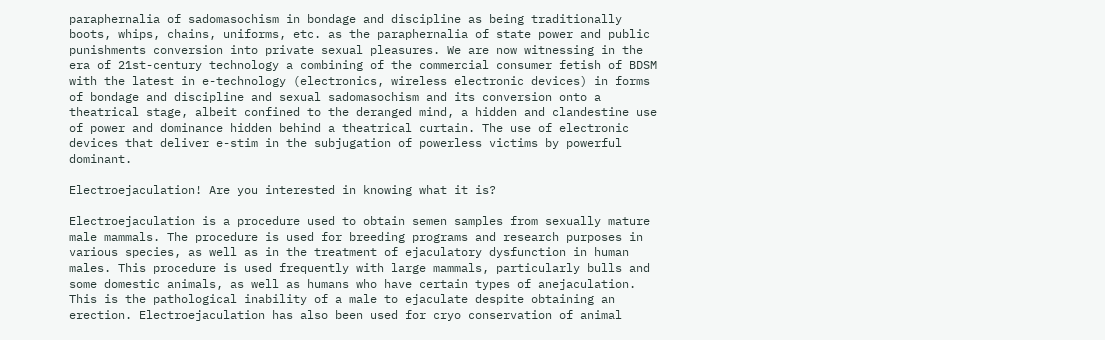paraphernalia of sadomasochism in bondage and discipline as being traditionally boots, whips, chains, uniforms, etc. as the paraphernalia of state power and public punishments conversion into private sexual pleasures. We are now witnessing in the era of 21st-century technology a combining of the commercial consumer fetish of BDSM with the latest in e-technology (electronics, wireless electronic devices) in forms of bondage and discipline and sexual sadomasochism and its conversion onto a theatrical stage, albeit confined to the deranged mind, a hidden and clandestine use of power and dominance hidden behind a theatrical curtain. The use of electronic devices that deliver e-stim in the subjugation of powerless victims by powerful dominant.

Electroejaculation! Are you interested in knowing what it is?

Electroejaculation is a procedure used to obtain semen samples from sexually mature male mammals. The procedure is used for breeding programs and research purposes in various species, as well as in the treatment of ejaculatory dysfunction in human males. This procedure is used frequently with large mammals, particularly bulls and some domestic animals, as well as humans who have certain types of anejaculation. This is the pathological inability of a male to ejaculate despite obtaining an erection. Electroejaculation has also been used for cryo conservation of animal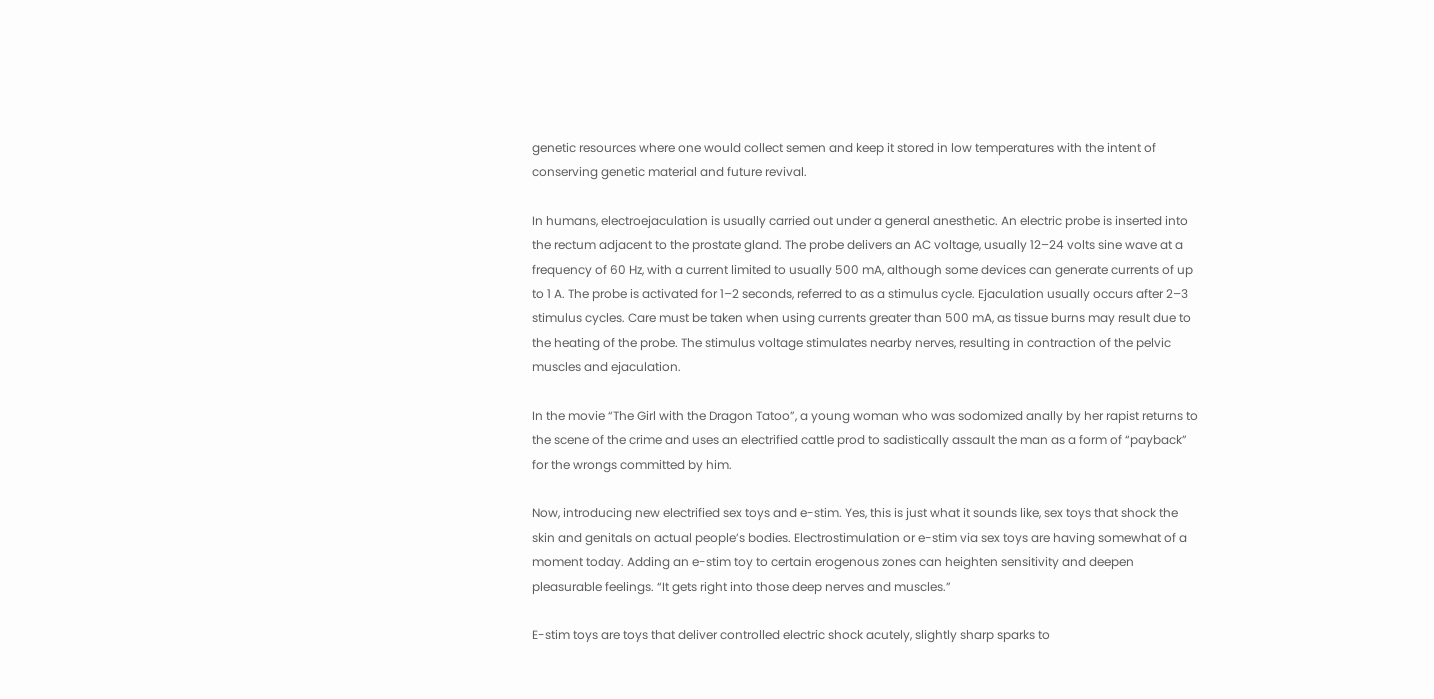genetic resources where one would collect semen and keep it stored in low temperatures with the intent of conserving genetic material and future revival.

In humans, electroejaculation is usually carried out under a general anesthetic. An electric probe is inserted into the rectum adjacent to the prostate gland. The probe delivers an AC voltage, usually 12–24 volts sine wave at a frequency of 60 Hz, with a current limited to usually 500 mA, although some devices can generate currents of up to 1 A. The probe is activated for 1–2 seconds, referred to as a stimulus cycle. Ejaculation usually occurs after 2–3 stimulus cycles. Care must be taken when using currents greater than 500 mA, as tissue burns may result due to the heating of the probe. The stimulus voltage stimulates nearby nerves, resulting in contraction of the pelvic muscles and ejaculation.

In the movie “The Girl with the Dragon Tatoo”, a young woman who was sodomized anally by her rapist returns to the scene of the crime and uses an electrified cattle prod to sadistically assault the man as a form of “payback” for the wrongs committed by him.

Now, introducing new electrified sex toys and e-stim. Yes, this is just what it sounds like, sex toys that shock the skin and genitals on actual people’s bodies. Electrostimulation or e-stim via sex toys are having somewhat of a moment today. Adding an e-stim toy to certain erogenous zones can heighten sensitivity and deepen pleasurable feelings. “It gets right into those deep nerves and muscles.”

E-stim toys are toys that deliver controlled electric shock acutely, slightly sharp sparks to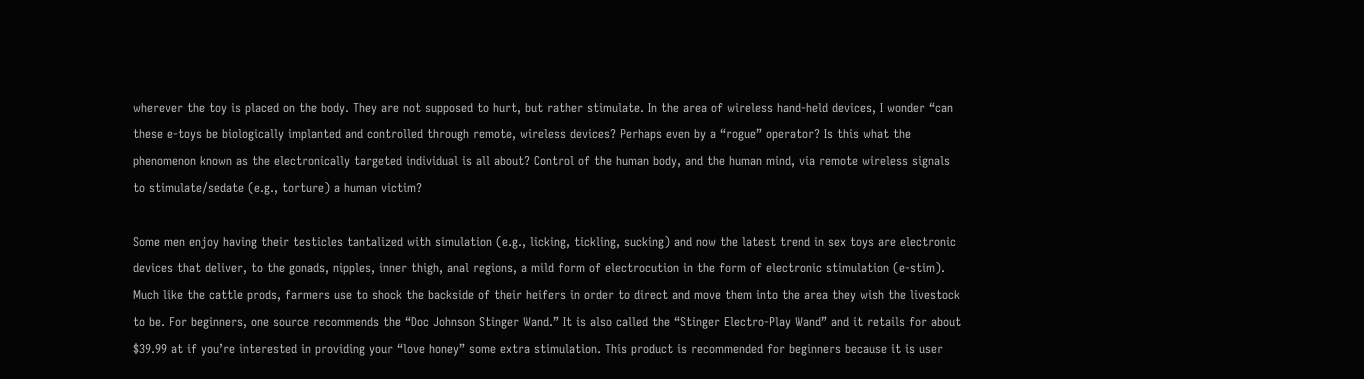wherever the toy is placed on the body. They are not supposed to hurt, but rather stimulate. In the area of wireless hand-held devices, I wonder “can these e-toys be biologically implanted and controlled through remote, wireless devices? Perhaps even by a “rogue” operator? Is this what the phenomenon known as the electronically targeted individual is all about? Control of the human body, and the human mind, via remote wireless signals to stimulate/sedate (e.g., torture) a human victim?

Some men enjoy having their testicles tantalized with simulation (e.g., licking, tickling, sucking) and now the latest trend in sex toys are electronic devices that deliver, to the gonads, nipples, inner thigh, anal regions, a mild form of electrocution in the form of electronic stimulation (e-stim). Much like the cattle prods, farmers use to shock the backside of their heifers in order to direct and move them into the area they wish the livestock to be. For beginners, one source recommends the “Doc Johnson Stinger Wand.” It is also called the “Stinger Electro-Play Wand” and it retails for about $39.99 at if you’re interested in providing your “love honey” some extra stimulation. This product is recommended for beginners because it is user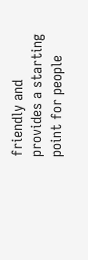friendly and provides a starting point for people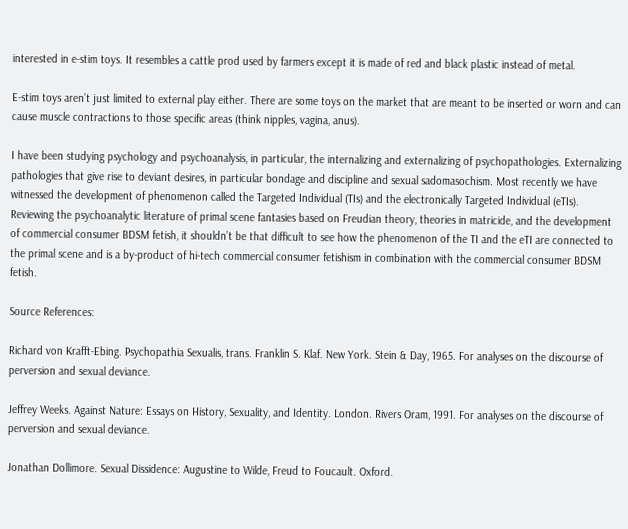interested in e-stim toys. It resembles a cattle prod used by farmers except it is made of red and black plastic instead of metal.

E-stim toys aren’t just limited to external play either. There are some toys on the market that are meant to be inserted or worn and can cause muscle contractions to those specific areas (think nipples, vagina, anus).

I have been studying psychology and psychoanalysis, in particular, the internalizing and externalizing of psychopathologies. Externalizing pathologies that give rise to deviant desires, in particular bondage and discipline and sexual sadomasochism. Most recently we have witnessed the development of phenomenon called the Targeted Individual (TIs) and the electronically Targeted Individual (eTIs). Reviewing the psychoanalytic literature of primal scene fantasies based on Freudian theory, theories in matricide, and the development of commercial consumer BDSM fetish, it shouldn’t be that difficult to see how the phenomenon of the TI and the eTI are connected to the primal scene and is a by-product of hi-tech commercial consumer fetishism in combination with the commercial consumer BDSM fetish.

Source References:

Richard von Krafft-Ebing. Psychopathia Sexualis, trans. Franklin S. Klaf. New York. Stein & Day, 1965. For analyses on the discourse of perversion and sexual deviance.

Jeffrey Weeks. Against Nature: Essays on History, Sexuality, and Identity. London. Rivers Oram, 1991. For analyses on the discourse of perversion and sexual deviance.

Jonathan Dollimore. Sexual Dissidence: Augustine to Wilde, Freud to Foucault. Oxford.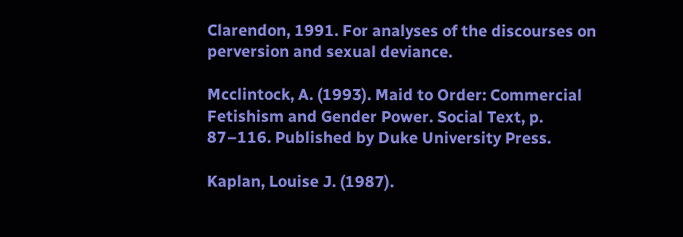Clarendon, 1991. For analyses of the discourses on perversion and sexual deviance.

Mcclintock, A. (1993). Maid to Order: Commercial Fetishism and Gender Power. Social Text, p. 87–116. Published by Duke University Press.

Kaplan, Louise J. (1987).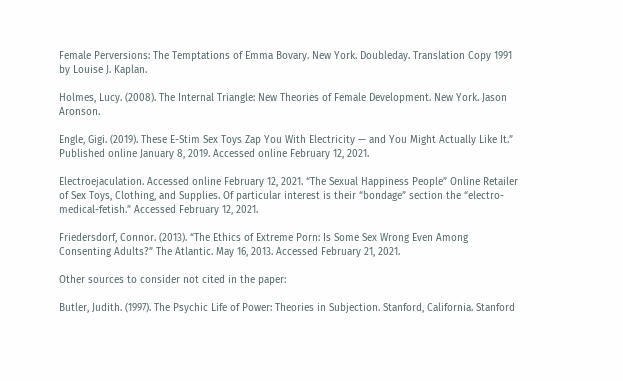Female Perversions: The Temptations of Emma Bovary. New York. Doubleday. Translation Copy 1991 by Louise J. Kaplan.

Holmes, Lucy. (2008). The Internal Triangle: New Theories of Female Development. New York. Jason Aronson.

Engle, Gigi. (2019). These E-Stim Sex Toys Zap You With Electricity — and You Might Actually Like It.” Published online January 8, 2019. Accessed online February 12, 2021.

Electroejaculation. Accessed online February 12, 2021. “The Sexual Happiness People” Online Retailer of Sex Toys, Clothing, and Supplies. Of particular interest is their “bondage” section the “electro-medical-fetish.” Accessed February 12, 2021.

Friedersdorf, Connor. (2013). “The Ethics of Extreme Porn: Is Some Sex Wrong Even Among Consenting Adults?” The Atlantic. May 16, 2013. Accessed February 21, 2021.

Other sources to consider not cited in the paper:

Butler, Judith. (1997). The Psychic Life of Power: Theories in Subjection. Stanford, California. Stanford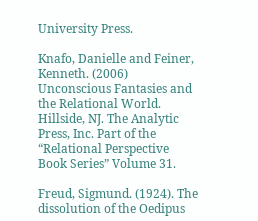University Press.

Knafo, Danielle and Feiner, Kenneth. (2006) Unconscious Fantasies and the Relational World. Hillside, NJ. The Analytic Press, Inc. Part of the “Relational Perspective Book Series” Volume 31.

Freud, Sigmund. (1924). The dissolution of the Oedipus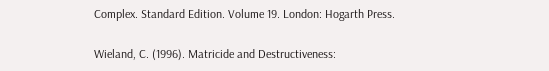Complex. Standard Edition. Volume 19. London: Hogarth Press.

Wieland, C. (1996). Matricide and Destructiveness: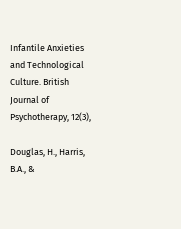Infantile Anxieties and Technological Culture. British Journal of Psychotherapy, 12(3),

Douglas, H., Harris, B.A., &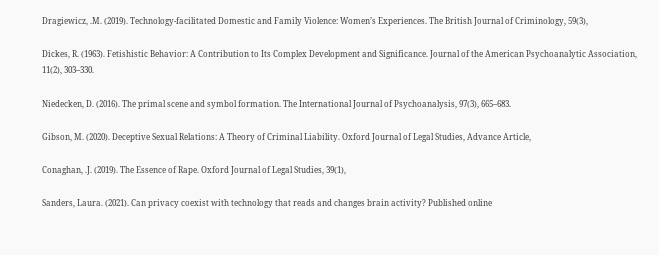Dragiewicz, .M. (2019). Technology-facilitated Domestic and Family Violence: Women’s Experiences. The British Journal of Criminology, 59(3),

Dickes, R. (1963). Fetishistic Behavior: A Contribution to Its Complex Development and Significance. Journal of the American Psychoanalytic Association, 11(2), 303–330.

Niedecken, D. (2016). The primal scene and symbol formation. The International Journal of Psychoanalysis, 97(3), 665–683.

Gibson, M. (2020). Deceptive Sexual Relations: A Theory of Criminal Liability. Oxford Journal of Legal Studies, Advance Article,

Conaghan, .J. (2019). The Essence of Rape. Oxford Journal of Legal Studies, 39(1),

Sanders, Laura. (2021). Can privacy coexist with technology that reads and changes brain activity? Published online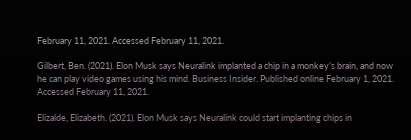February 11, 2021. Accessed February 11, 2021.

Gilbert, Ben. (2021). Elon Musk says Neuralink implanted a chip in a monkey’s brain, and now he can play video games using his mind. Business Insider. Published online February 1, 2021. Accessed February 11, 2021.

Elizalde, Elizabeth. (2021). Elon Musk says Neuralink could start implanting chips in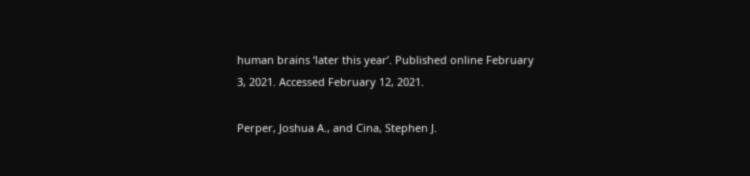human brains ‘later this year’. Published online February 3, 2021. Accessed February 12, 2021.

Perper, Joshua A., and Cina, Stephen J.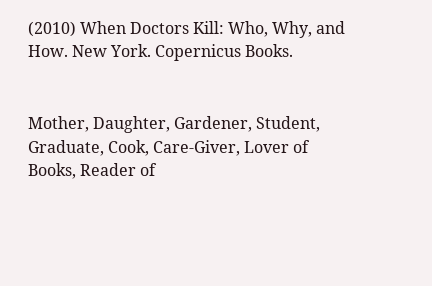(2010) When Doctors Kill: Who, Why, and How. New York. Copernicus Books.


Mother, Daughter, Gardener, Student, Graduate, Cook, Care-Giver, Lover of Books, Reader of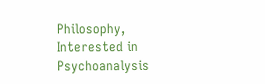Philosophy, Interested in Psychoanalysis